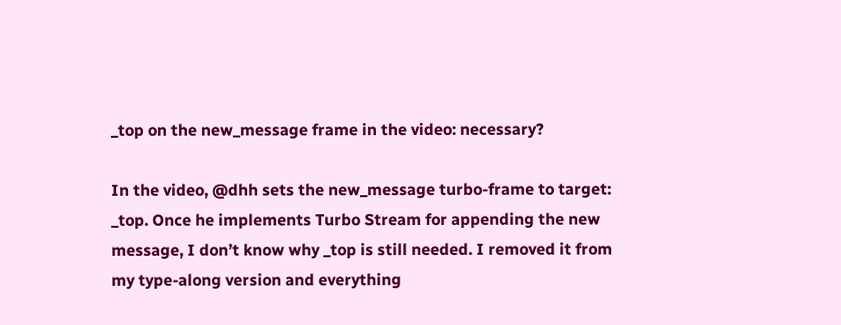_top on the new_message frame in the video: necessary?

In the video, @dhh sets the new_message turbo-frame to target: _top. Once he implements Turbo Stream for appending the new message, I don’t know why _top is still needed. I removed it from my type-along version and everything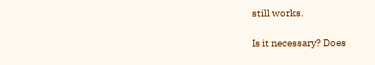still works.

Is it necessary? Does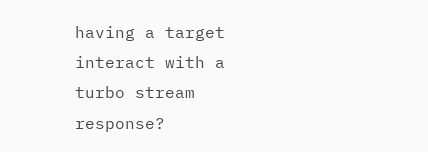having a target interact with a turbo stream response?